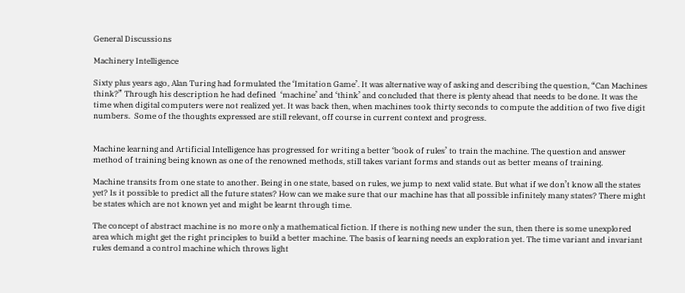General Discussions

Machinery Intelligence

Sixty plus years ago, Alan Turing had formulated the ‘Imitation Game’. It was alternative way of asking and describing the question, “Can Machines think?” Through his description he had defined  ‘machine’ and ‘think’ and concluded that there is plenty ahead that needs to be done. It was the time when digital computers were not realized yet. It was back then, when machines took thirty seconds to compute the addition of two five digit numbers.  Some of the thoughts expressed are still relevant, off course in current context and progress.


Machine learning and Artificial Intelligence has progressed for writing a better ‘book of rules’ to train the machine. The question and answer method of training being known as one of the renowned methods, still takes variant forms and stands out as better means of training.

Machine transits from one state to another. Being in one state, based on rules, we jump to next valid state. But what if we don’t know all the states yet? Is it possible to predict all the future states? How can we make sure that our machine has that all possible infinitely many states? There might be states which are not known yet and might be learnt through time.

The concept of abstract machine is no more only a mathematical fiction. If there is nothing new under the sun, then there is some unexplored area which might get the right principles to build a better machine. The basis of learning needs an exploration yet. The time variant and invariant rules demand a control machine which throws light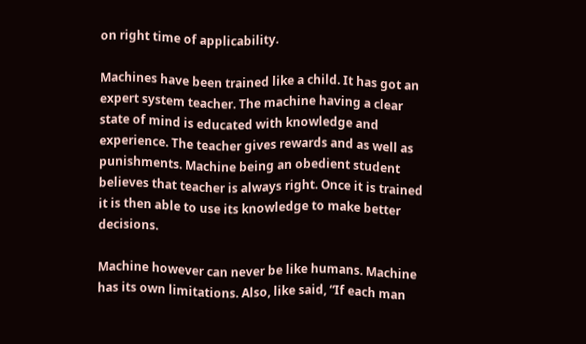on right time of applicability.

Machines have been trained like a child. It has got an expert system teacher. The machine having a clear state of mind is educated with knowledge and experience. The teacher gives rewards and as well as punishments. Machine being an obedient student believes that teacher is always right. Once it is trained it is then able to use its knowledge to make better decisions.

Machine however can never be like humans. Machine has its own limitations. Also, like said, “If each man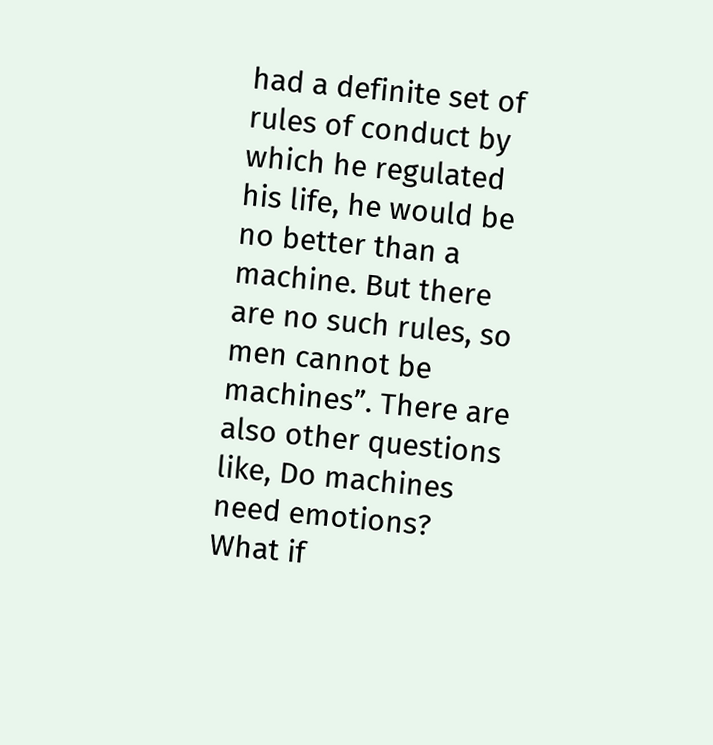had a definite set of rules of conduct by which he regulated his life, he would be no better than a machine. But there are no such rules, so men cannot be machines”. There are also other questions like, Do machines need emotions? What if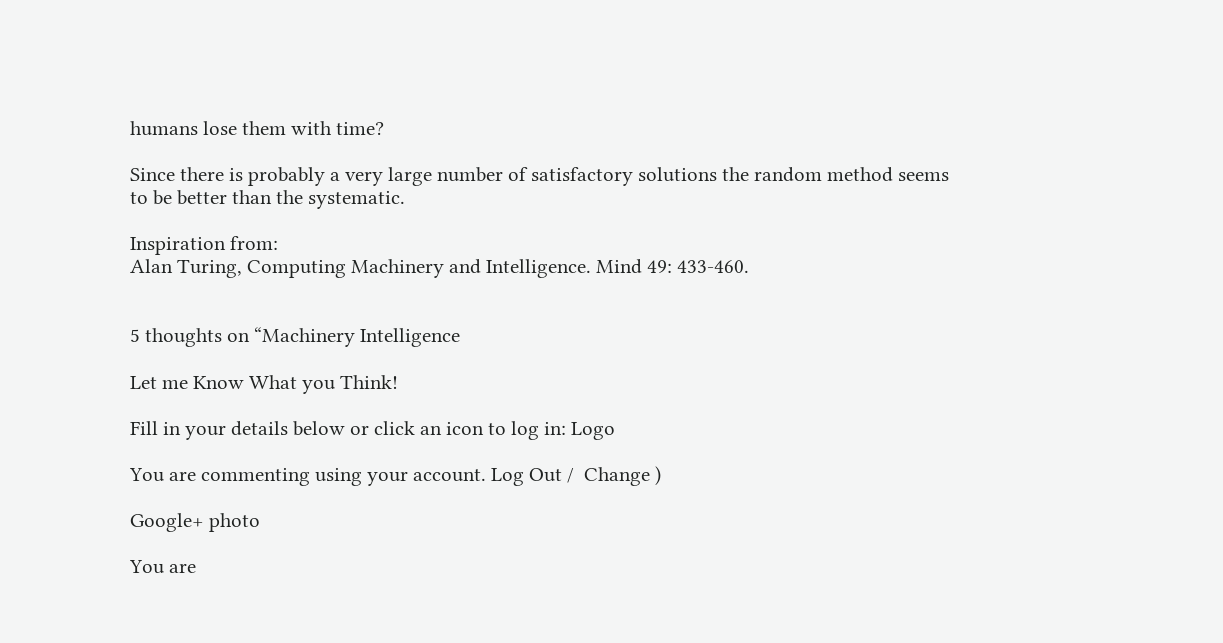humans lose them with time?

Since there is probably a very large number of satisfactory solutions the random method seems to be better than the systematic.

Inspiration from:
Alan Turing, Computing Machinery and Intelligence. Mind 49: 433-460.


5 thoughts on “Machinery Intelligence

Let me Know What you Think!

Fill in your details below or click an icon to log in: Logo

You are commenting using your account. Log Out /  Change )

Google+ photo

You are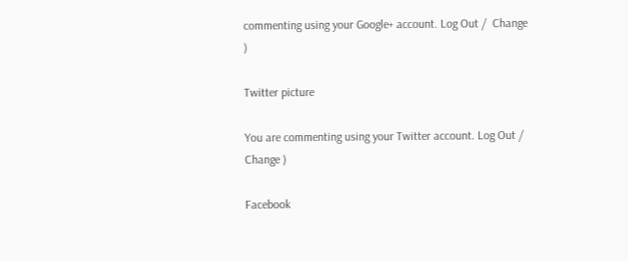commenting using your Google+ account. Log Out /  Change )

Twitter picture

You are commenting using your Twitter account. Log Out /  Change )

Facebook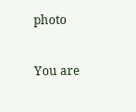photo

You are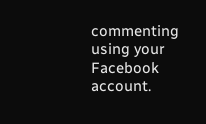commenting using your Facebook account.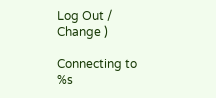Log Out /  Change )

Connecting to %s